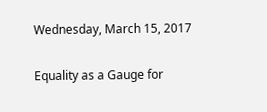Wednesday, March 15, 2017

Equality as a Gauge for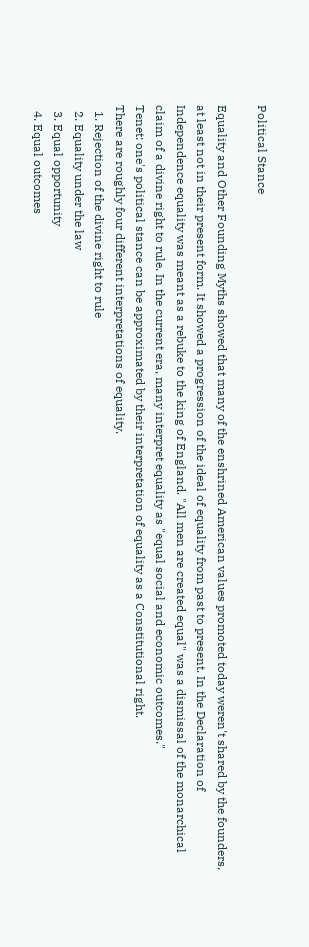Political Stance

Equality and Other Founding Myths showed that many of the enshrined American values promoted today weren't shared by the founders, at least not in their present form. It showed a progression of the ideal of equality from past to present. In the Declaration of Independence equality was meant as a rebuke to the king of England. "All men are created equal" was a dismissal of the monarchical claim of a divine right to rule. In the current era, many interpret equality as "equal social and economic outcomes."
Tenet: one's political stance can be approximated by their interpretation of equality as a Constitutional right.
There are roughly four different interpretations of equality.
  1. Rejection of the divine right to rule
  2. Equality under the law
  3. Equal opportunity
  4. Equal outcomes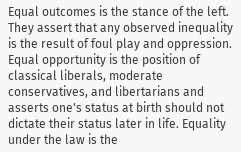Equal outcomes is the stance of the left. They assert that any observed inequality is the result of foul play and oppression. Equal opportunity is the position of classical liberals, moderate conservatives, and libertarians and asserts one's status at birth should not dictate their status later in life. Equality under the law is the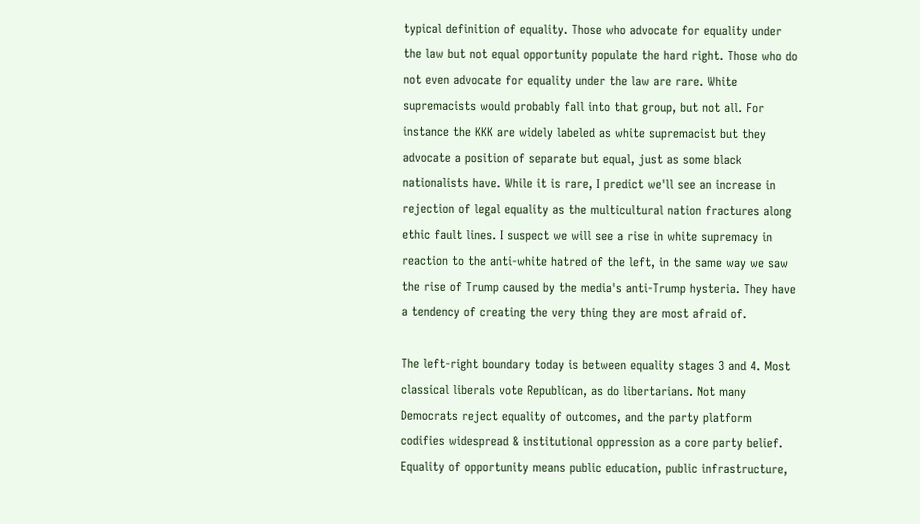typical definition of equality. Those who advocate for equality under the law but not equal opportunity populate the hard right. Those who do not even advocate for equality under the law are rare. White supremacists would probably fall into that group, but not all. For instance the KKK are widely labeled as white supremacist but they advocate a position of separate but equal, just as some black nationalists have. While it is rare, I predict we'll see an increase in rejection of legal equality as the multicultural nation fractures along ethic fault lines. I suspect we will see a rise in white supremacy in reaction to the anti-white hatred of the left, in the same way we saw the rise of Trump caused by the media's anti-Trump hysteria. They have a tendency of creating the very thing they are most afraid of.

The left-right boundary today is between equality stages 3 and 4. Most classical liberals vote Republican, as do libertarians. Not many Democrats reject equality of outcomes, and the party platform codifies widespread & institutional oppression as a core party belief. Equality of opportunity means public education, public infrastructure,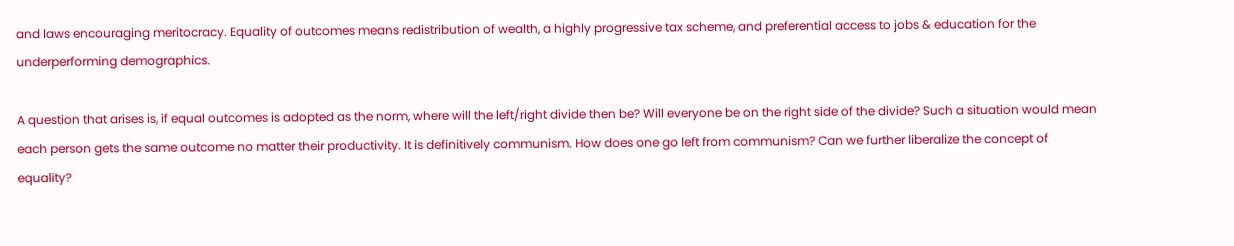and laws encouraging meritocracy. Equality of outcomes means redistribution of wealth, a highly progressive tax scheme, and preferential access to jobs & education for the underperforming demographics.

A question that arises is, if equal outcomes is adopted as the norm, where will the left/right divide then be? Will everyone be on the right side of the divide? Such a situation would mean each person gets the same outcome no matter their productivity. It is definitively communism. How does one go left from communism? Can we further liberalize the concept of equality?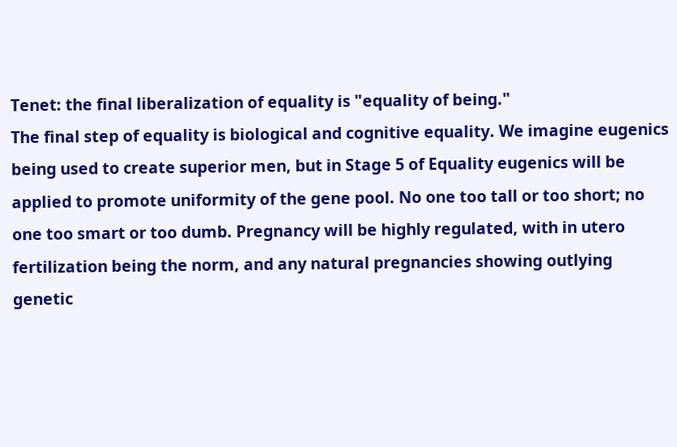Tenet: the final liberalization of equality is "equality of being."
The final step of equality is biological and cognitive equality. We imagine eugenics being used to create superior men, but in Stage 5 of Equality eugenics will be applied to promote uniformity of the gene pool. No one too tall or too short; no one too smart or too dumb. Pregnancy will be highly regulated, with in utero fertilization being the norm, and any natural pregnancies showing outlying genetic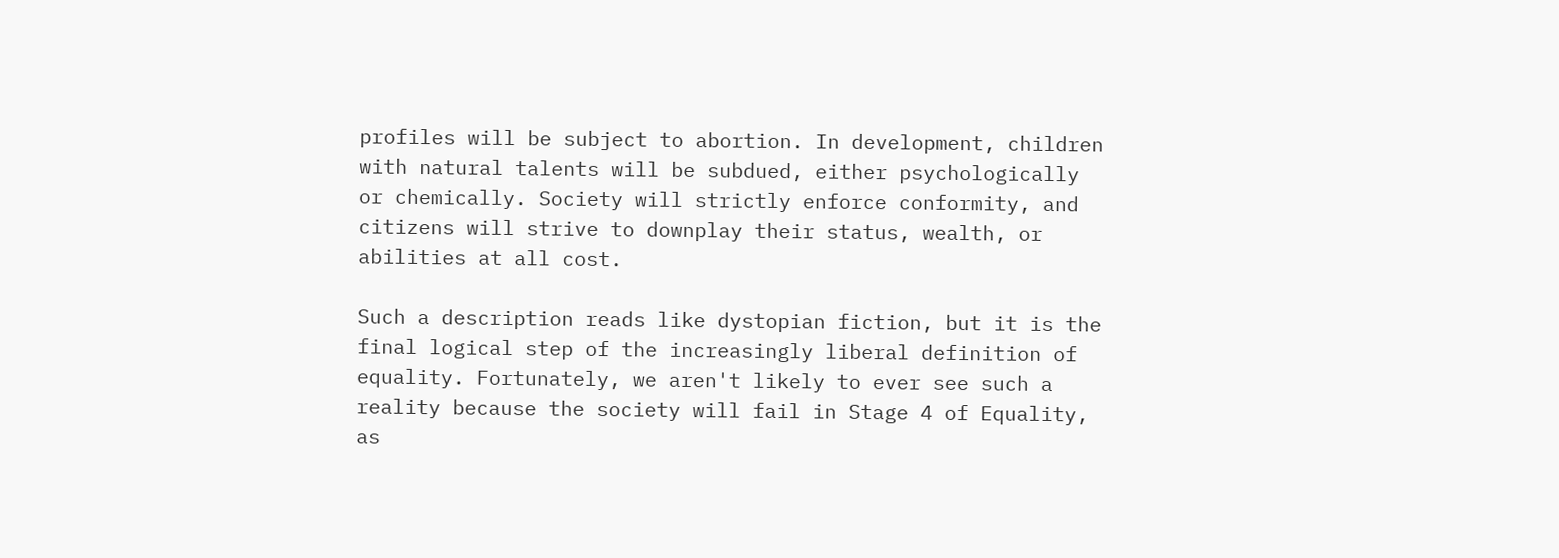profiles will be subject to abortion. In development, children with natural talents will be subdued, either psychologically or chemically. Society will strictly enforce conformity, and citizens will strive to downplay their status, wealth, or abilities at all cost.

Such a description reads like dystopian fiction, but it is the final logical step of the increasingly liberal definition of equality. Fortunately, we aren't likely to ever see such a reality because the society will fail in Stage 4 of Equality, as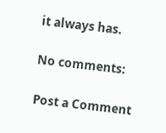it always has.

No comments:

Post a Comment